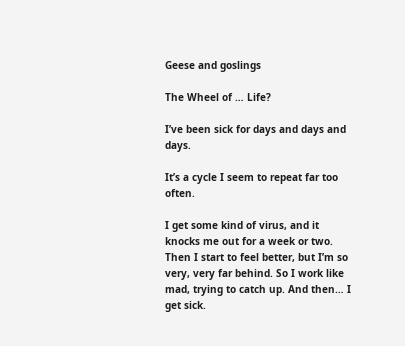Geese and goslings

The Wheel of … Life?

I’ve been sick for days and days and days.

It’s a cycle I seem to repeat far too often.

I get some kind of virus, and it knocks me out for a week or two. Then I start to feel better, but I’m so very, very far behind. So I work like mad, trying to catch up. And then… I get sick.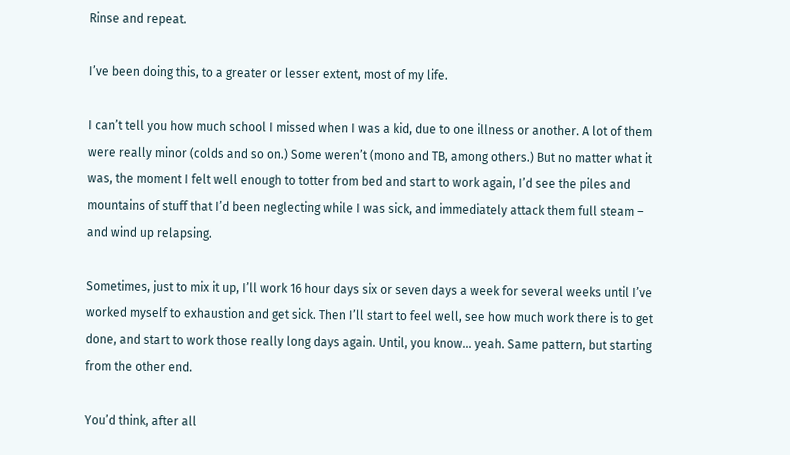Rinse and repeat.

I’ve been doing this, to a greater or lesser extent, most of my life.

I can’t tell you how much school I missed when I was a kid, due to one illness or another. A lot of them were really minor (colds and so on.) Some weren’t (mono and TB, among others.) But no matter what it was, the moment I felt well enough to totter from bed and start to work again, I’d see the piles and mountains of stuff that I’d been neglecting while I was sick, and immediately attack them full steam – and wind up relapsing.

Sometimes, just to mix it up, I’ll work 16 hour days six or seven days a week for several weeks until I’ve worked myself to exhaustion and get sick. Then I’ll start to feel well, see how much work there is to get done, and start to work those really long days again. Until, you know… yeah. Same pattern, but starting from the other end.

You’d think, after all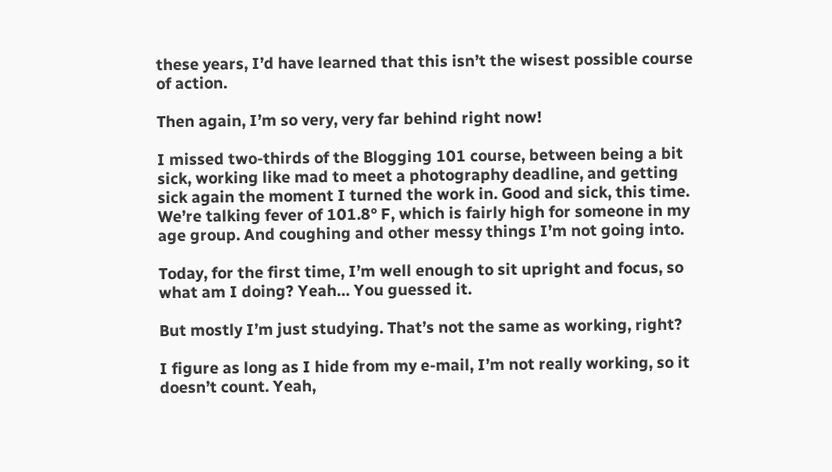these years, I’d have learned that this isn’t the wisest possible course of action.

Then again, I’m so very, very far behind right now!

I missed two-thirds of the Blogging 101 course, between being a bit sick, working like mad to meet a photography deadline, and getting sick again the moment I turned the work in. Good and sick, this time. We’re talking fever of 101.8° F, which is fairly high for someone in my age group. And coughing and other messy things I’m not going into.

Today, for the first time, I’m well enough to sit upright and focus, so what am I doing? Yeah… You guessed it.

But mostly I’m just studying. That’s not the same as working, right?

I figure as long as I hide from my e-mail, I’m not really working, so it doesn’t count. Yeah,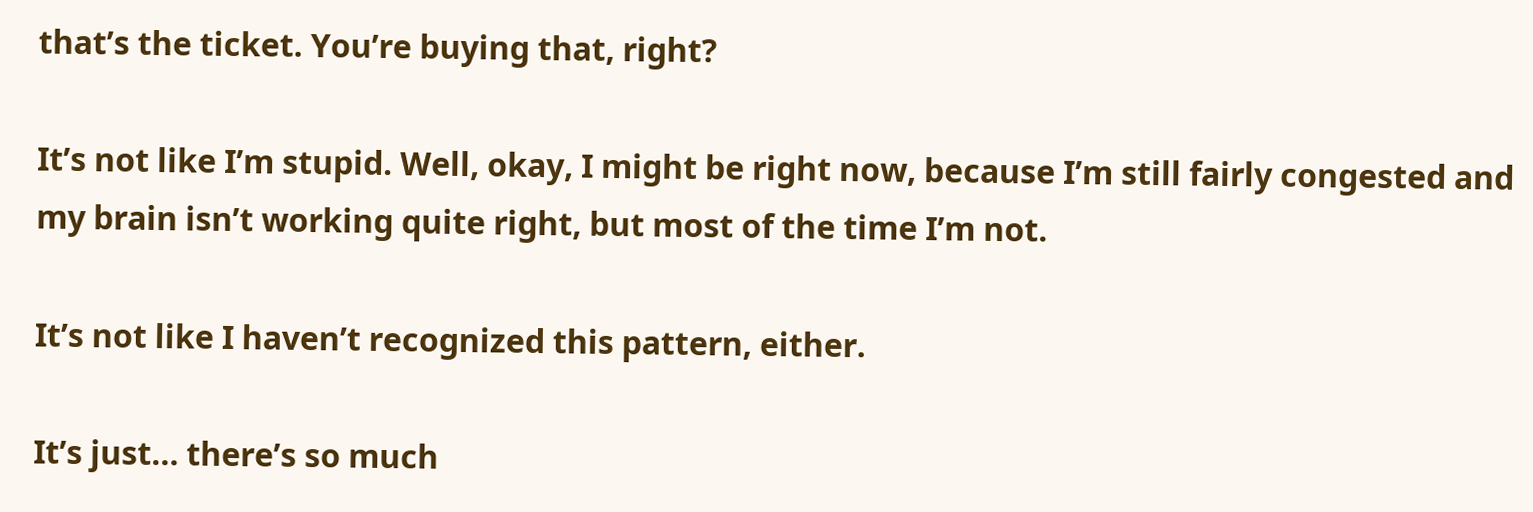that’s the ticket. You’re buying that, right?

It’s not like I’m stupid. Well, okay, I might be right now, because I’m still fairly congested and my brain isn’t working quite right, but most of the time I’m not.

It’s not like I haven’t recognized this pattern, either.

It’s just… there’s so much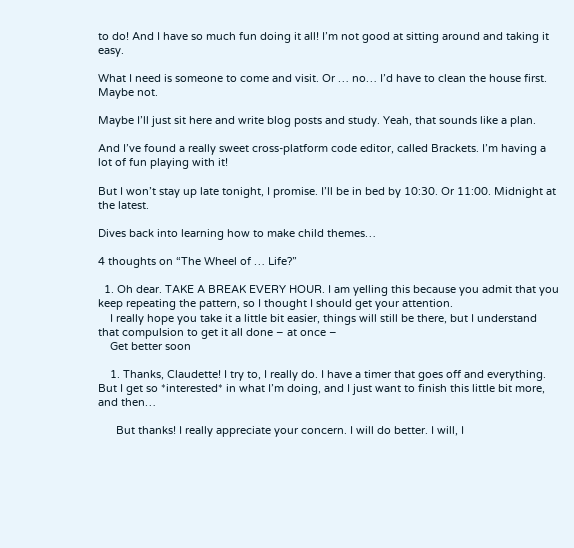to do! And I have so much fun doing it all! I’m not good at sitting around and taking it easy.

What I need is someone to come and visit. Or … no… I’d have to clean the house first. Maybe not.

Maybe I’ll just sit here and write blog posts and study. Yeah, that sounds like a plan.

And I’ve found a really sweet cross-platform code editor, called Brackets. I’m having a lot of fun playing with it!

But I won’t stay up late tonight, I promise. I’ll be in bed by 10:30. Or 11:00. Midnight at the latest.

Dives back into learning how to make child themes…

4 thoughts on “The Wheel of … Life?”

  1. Oh dear. TAKE A BREAK EVERY HOUR. I am yelling this because you admit that you keep repeating the pattern, so I thought I should get your attention.
    I really hope you take it a little bit easier, things will still be there, but I understand that compulsion to get it all done – at once –
    Get better soon

    1. Thanks, Claudette! I try to, I really do. I have a timer that goes off and everything. But I get so *interested* in what I’m doing, and I just want to finish this little bit more, and then…

      But thanks! I really appreciate your concern. I will do better. I will, I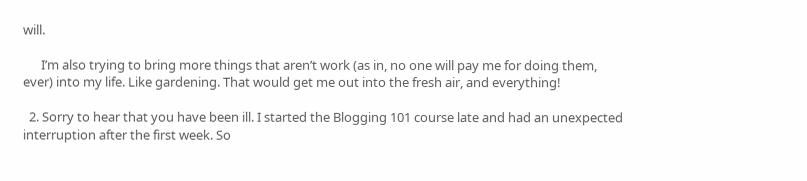will.

      I’m also trying to bring more things that aren’t work (as in, no one will pay me for doing them, ever) into my life. Like gardening. That would get me out into the fresh air, and everything!

  2. Sorry to hear that you have been ill. I started the Blogging 101 course late and had an unexpected interruption after the first week. So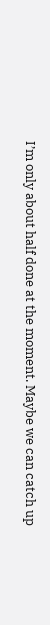I’m only about half done at the moment. Maybe we can catch up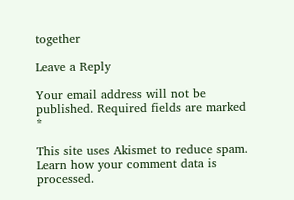together

Leave a Reply

Your email address will not be published. Required fields are marked *

This site uses Akismet to reduce spam. Learn how your comment data is processed.